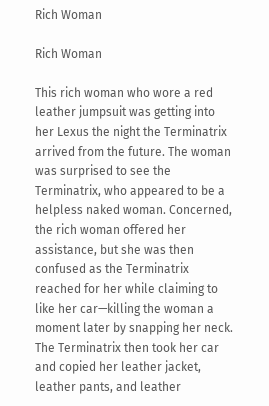Rich Woman

Rich Woman

This rich woman who wore a red leather jumpsuit was getting into her Lexus the night the Terminatrix arrived from the future. The woman was surprised to see the Terminatrix, who appeared to be a helpless naked woman. Concerned, the rich woman offered her assistance, but she was then confused as the Terminatrix reached for her while claiming to like her car—killing the woman a moment later by snapping her neck. The Terminatrix then took her car and copied her leather jacket, leather pants, and leather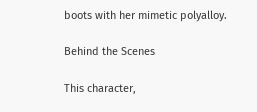boots with her mimetic polyalloy.

Behind the Scenes

This character,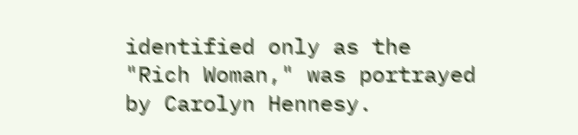identified only as the "Rich Woman," was portrayed by Carolyn Hennesy.